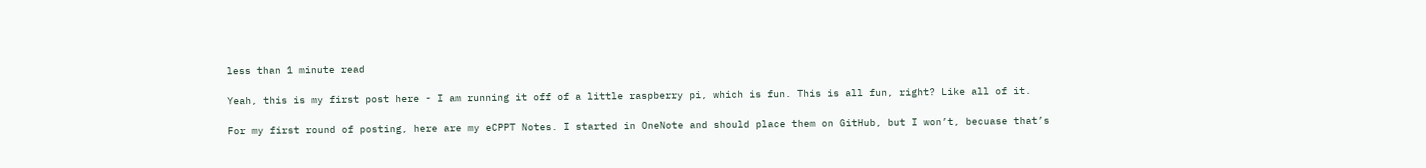less than 1 minute read

Yeah, this is my first post here - I am running it off of a little raspberry pi, which is fun. This is all fun, right? Like all of it.

For my first round of posting, here are my eCPPT Notes. I started in OneNote and should place them on GitHub, but I won’t, becuase that’s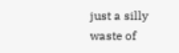just a silly waste of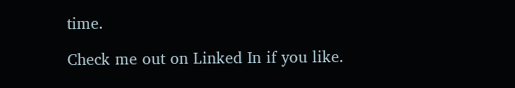time.

Check me out on Linked In if you like.